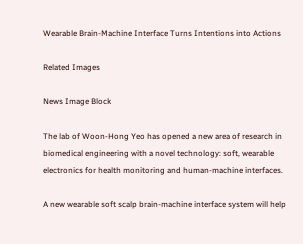Wearable Brain-Machine Interface Turns Intentions into Actions

Related Images

News Image Block

The lab of Woon-Hong Yeo has opened a new area of research in biomedical engineering with a novel technology: soft, wearable electronics for health monitoring and human-machine interfaces.

A new wearable soft scalp brain-machine interface system will help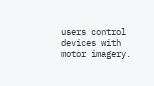users control devices with motor imagery.